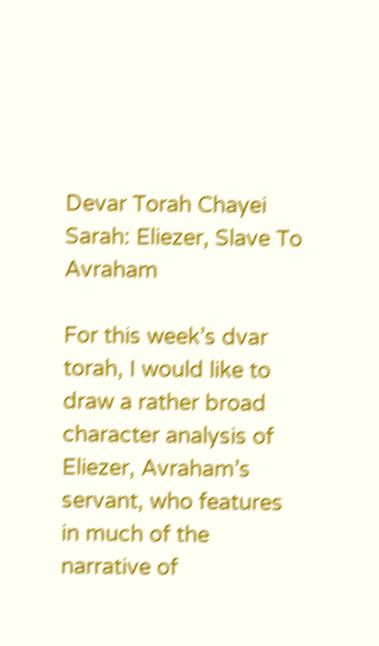Devar Torah Chayei Sarah: Eliezer, Slave To Avraham

For this week’s dvar torah, I would like to draw a rather broad character analysis of Eliezer, Avraham’s servant, who features in much of the narrative of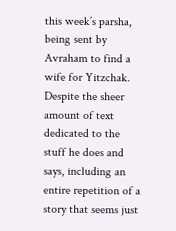this week’s parsha, being sent by Avraham to find a wife for Yitzchak. Despite the sheer amount of text dedicated to the stuff he does and says, including an entire repetition of a story that seems just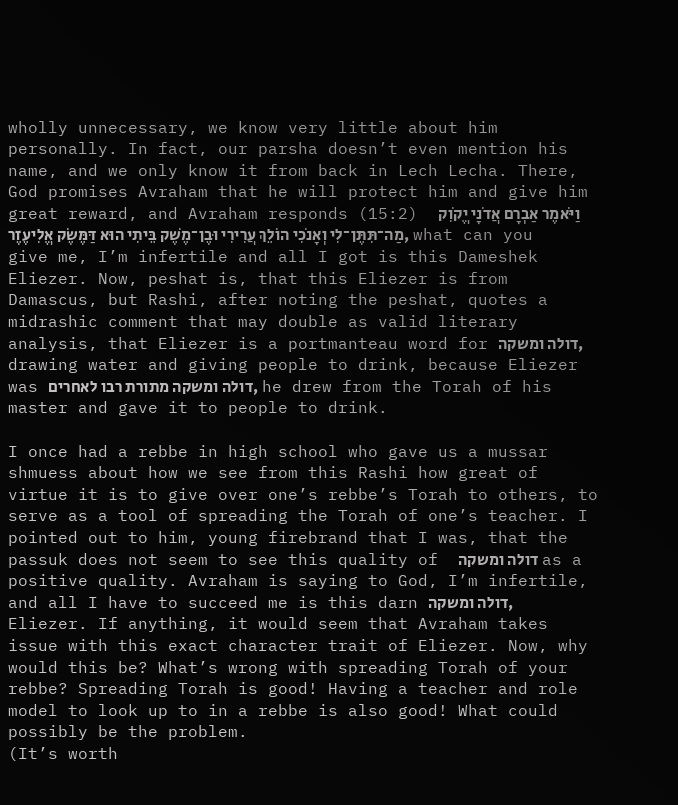wholly unnecessary, we know very little about him personally. In fact, our parsha doesn’t even mention his name, and we only know it from back in Lech Lecha. There, God promises Avraham that he will protect him and give him great reward, and Avraham responds (15:2)  וַיֹּאמֶר אַבְרָם אֲדֹנָי יֱקֹוִק מַה־תִּתֶּן־לִי וְאָנֹכִי הוֹלֵךְ עֲרִירִי וּבֶן־מֶשֶׁק בֵּיתִי הוּא דַּמֶּשֶׂק אֱלִיעֶזֶר, what can you give me, I’m infertile and all I got is this Dameshek Eliezer. Now, peshat is, that this Eliezer is from Damascus, but Rashi, after noting the peshat, quotes a midrashic comment that may double as valid literary analysis, that Eliezer is a portmanteau word for דולה ומשקה, drawing water and giving people to drink, because Eliezer was דולה ומשקה מתורת רבו לאחרים, he drew from the Torah of his master and gave it to people to drink.

I once had a rebbe in high school who gave us a mussar shmuess about how we see from this Rashi how great of virtue it is to give over one’s rebbe’s Torah to others, to serve as a tool of spreading the Torah of one’s teacher. I pointed out to him, young firebrand that I was, that the passuk does not seem to see this quality of  דולה ומשקה as a positive quality. Avraham is saying to God, I’m infertile, and all I have to succeed me is this darn דולה ומשקה, Eliezer. If anything, it would seem that Avraham takes issue with this exact character trait of Eliezer. Now, why would this be? What’s wrong with spreading Torah of your rebbe? Spreading Torah is good! Having a teacher and role model to look up to in a rebbe is also good! What could possibly be the problem.
(It’s worth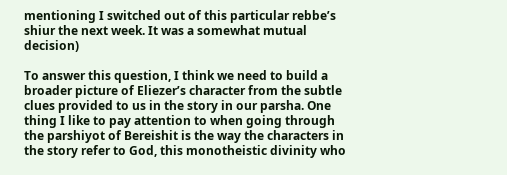mentioning I switched out of this particular rebbe’s shiur the next week. It was a somewhat mutual decision)

To answer this question, I think we need to build a broader picture of Eliezer’s character from the subtle clues provided to us in the story in our parsha. One thing I like to pay attention to when going through the parshiyot of Bereishit is the way the characters in the story refer to God, this monotheistic divinity who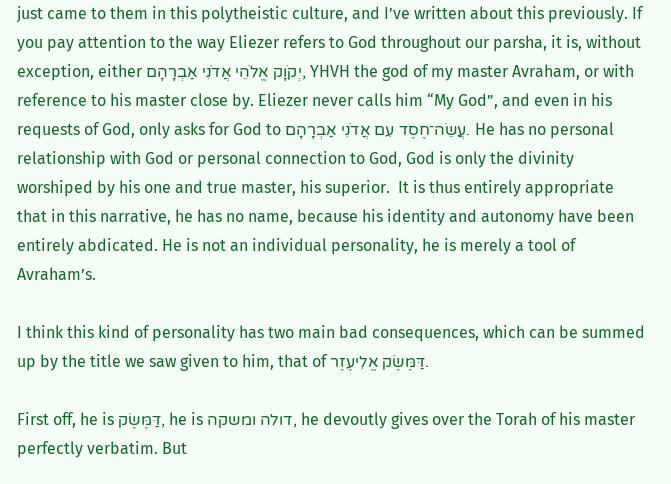just came to them in this polytheistic culture, and I’ve written about this previously. If you pay attention to the way Eliezer refers to God throughout our parsha, it is, without exception, either יְקֹוָק אֱלֹהֵי אֲדֹנִי אַבְרָהָם, YHVH the god of my master Avraham, or with reference to his master close by. Eliezer never calls him “My God”, and even in his requests of God, only asks for God to עֲשֵׂה־חֶסֶד עִם אֲדֹנִי אַבְרָהָם. He has no personal relationship with God or personal connection to God, God is only the divinity worshiped by his one and true master, his superior.  It is thus entirely appropriate that in this narrative, he has no name, because his identity and autonomy have been entirely abdicated. He is not an individual personality, he is merely a tool of Avraham’s.

I think this kind of personality has two main bad consequences, which can be summed up by the title we saw given to him, that of דַּמֶּשֶׂק אֱלִיעֶזֶר.

First off, he is דַּמֶּשֶׂק, he is דולה ומשקה, he devoutly gives over the Torah of his master perfectly verbatim. But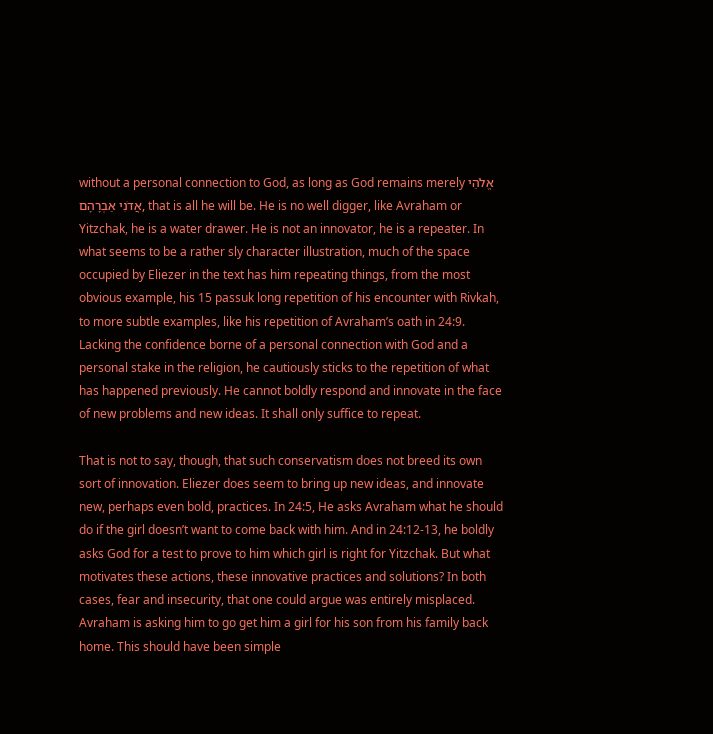without a personal connection to God, as long as God remains merely אֱלֹהֵי אֲדֹנִי אַבְרָהָם, that is all he will be. He is no well digger, like Avraham or Yitzchak, he is a water drawer. He is not an innovator, he is a repeater. In what seems to be a rather sly character illustration, much of the space occupied by Eliezer in the text has him repeating things, from the most obvious example, his 15 passuk long repetition of his encounter with Rivkah, to more subtle examples, like his repetition of Avraham’s oath in 24:9. Lacking the confidence borne of a personal connection with God and a personal stake in the religion, he cautiously sticks to the repetition of what has happened previously. He cannot boldly respond and innovate in the face of new problems and new ideas. It shall only suffice to repeat.

That is not to say, though, that such conservatism does not breed its own sort of innovation. Eliezer does seem to bring up new ideas, and innovate new, perhaps even bold, practices. In 24:5, He asks Avraham what he should do if the girl doesn’t want to come back with him. And in 24:12-13, he boldly asks God for a test to prove to him which girl is right for Yitzchak. But what motivates these actions, these innovative practices and solutions? In both cases, fear and insecurity, that one could argue was entirely misplaced. Avraham is asking him to go get him a girl for his son from his family back home. This should have been simple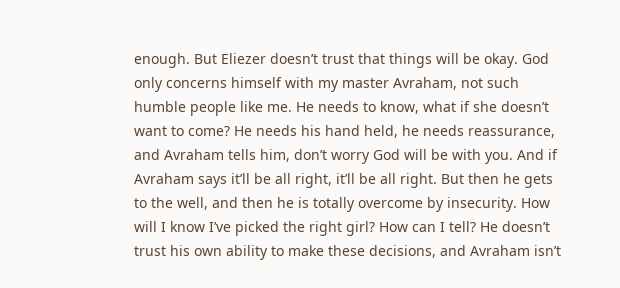enough. But Eliezer doesn’t trust that things will be okay. God only concerns himself with my master Avraham, not such humble people like me. He needs to know, what if she doesn’t want to come? He needs his hand held, he needs reassurance, and Avraham tells him, don’t worry God will be with you. And if Avraham says it’ll be all right, it’ll be all right. But then he gets to the well, and then he is totally overcome by insecurity. How will I know I’ve picked the right girl? How can I tell? He doesn’t trust his own ability to make these decisions, and Avraham isn’t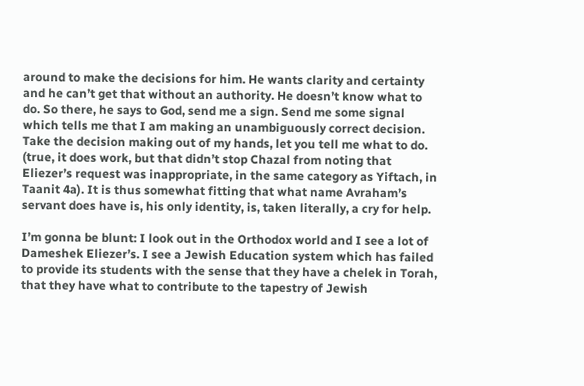around to make the decisions for him. He wants clarity and certainty and he can’t get that without an authority. He doesn’t know what to do. So there, he says to God, send me a sign. Send me some signal which tells me that I am making an unambiguously correct decision. Take the decision making out of my hands, let you tell me what to do. (true, it does work, but that didn’t stop Chazal from noting that Eliezer’s request was inappropriate, in the same category as Yiftach, in Taanit 4a). It is thus somewhat fitting that what name Avraham’s servant does have is, his only identity, is, taken literally, a cry for help.

I’m gonna be blunt: I look out in the Orthodox world and I see a lot of Dameshek Eliezer’s. I see a Jewish Education system which has failed to provide its students with the sense that they have a chelek in Torah, that they have what to contribute to the tapestry of Jewish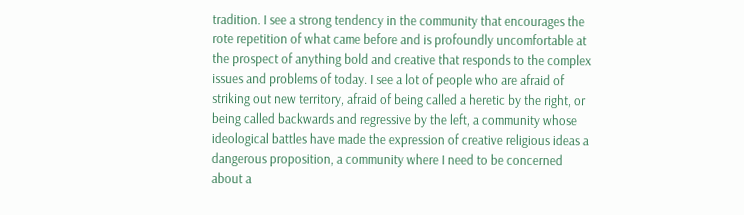tradition. I see a strong tendency in the community that encourages the rote repetition of what came before and is profoundly uncomfortable at the prospect of anything bold and creative that responds to the complex issues and problems of today. I see a lot of people who are afraid of striking out new territory, afraid of being called a heretic by the right, or being called backwards and regressive by the left, a community whose ideological battles have made the expression of creative religious ideas a dangerous proposition, a community where I need to be concerned about a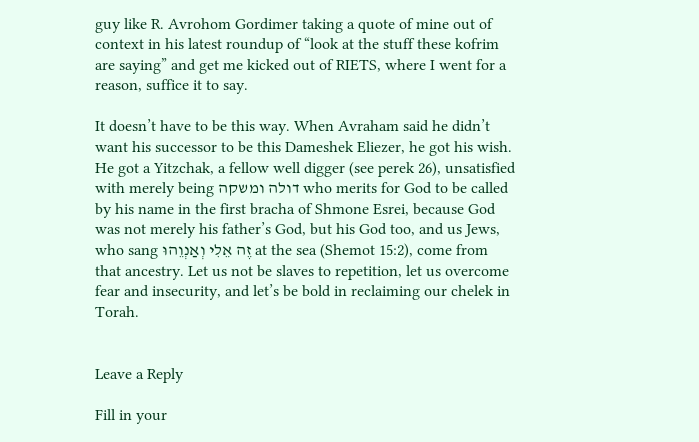guy like R. Avrohom Gordimer taking a quote of mine out of context in his latest roundup of “look at the stuff these kofrim are saying” and get me kicked out of RIETS, where I went for a reason, suffice it to say.

It doesn’t have to be this way. When Avraham said he didn’t want his successor to be this Dameshek Eliezer, he got his wish. He got a Yitzchak, a fellow well digger (see perek 26), unsatisfied with merely being דולה ומשקה who merits for God to be called by his name in the first bracha of Shmone Esrei, because God was not merely his father’s God, but his God too, and us Jews, who sang זֶה אֵלִי וְאַנְוֵהוּ at the sea (Shemot 15:2), come from that ancestry. Let us not be slaves to repetition, let us overcome fear and insecurity, and let’s be bold in reclaiming our chelek in Torah.


Leave a Reply

Fill in your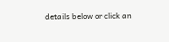details below or click an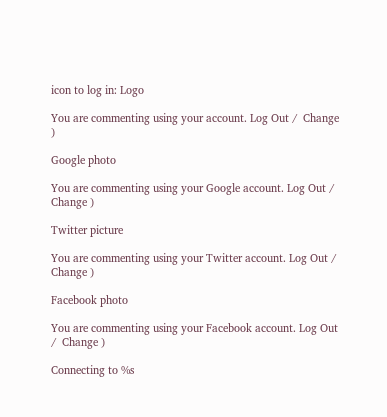icon to log in: Logo

You are commenting using your account. Log Out /  Change )

Google photo

You are commenting using your Google account. Log Out /  Change )

Twitter picture

You are commenting using your Twitter account. Log Out /  Change )

Facebook photo

You are commenting using your Facebook account. Log Out /  Change )

Connecting to %s